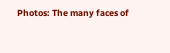Photos: The many faces of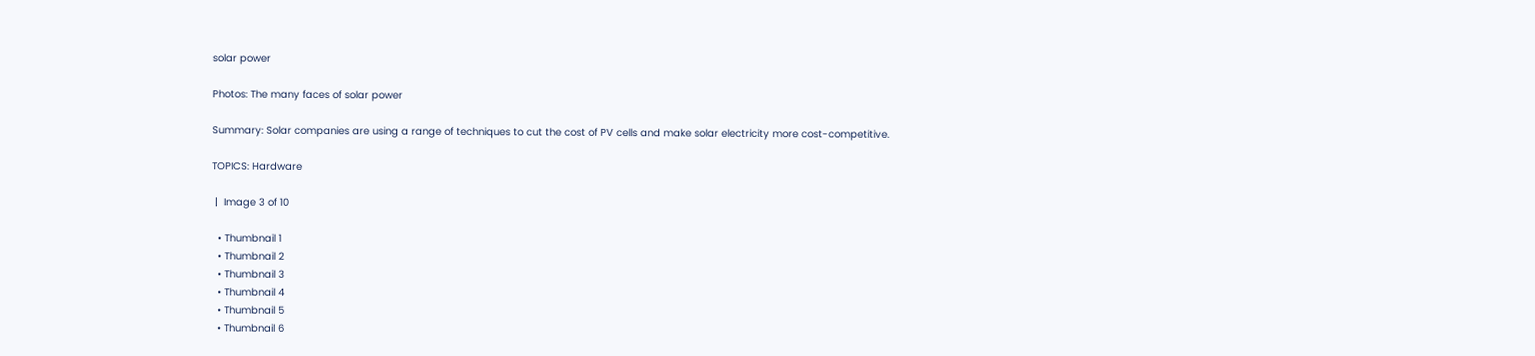solar power

Photos: The many faces of solar power

Summary: Solar companies are using a range of techniques to cut the cost of PV cells and make solar electricity more cost-competitive.

TOPICS: Hardware

 |  Image 3 of 10

  • Thumbnail 1
  • Thumbnail 2
  • Thumbnail 3
  • Thumbnail 4
  • Thumbnail 5
  • Thumbnail 6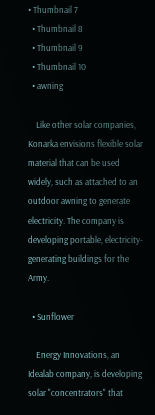• Thumbnail 7
  • Thumbnail 8
  • Thumbnail 9
  • Thumbnail 10
  • awning

    Like other solar companies, Konarka envisions flexible solar material that can be used widely, such as attached to an outdoor awning to generate electricity. The company is developing portable, electricity-generating buildings for the Army.

  • Sunflower

    Energy Innovations, an Idealab company, is developing solar "concentrators" that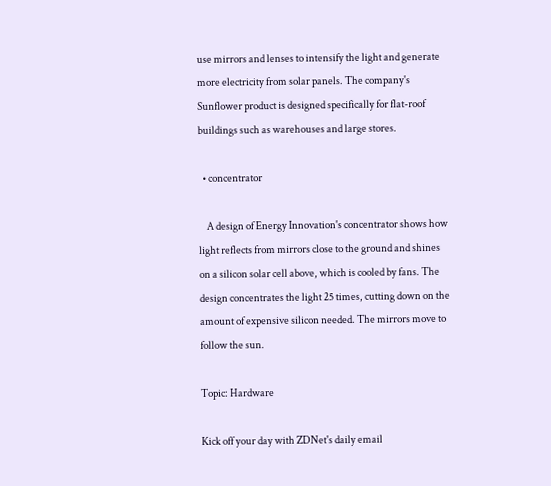use mirrors and lenses to intensify the light and generate more electricity from solar panels. The company's Sunflower product is designed specifically for flat-roof buildings such as warehouses and large stores.

  • concentrator

    A design of Energy Innovation's concentrator shows how light reflects from mirrors close to the ground and shines on a silicon solar cell above, which is cooled by fans. The design concentrates the light 25 times, cutting down on the amount of expensive silicon needed. The mirrors move to follow the sun.

Topic: Hardware

Kick off your day with ZDNet's daily email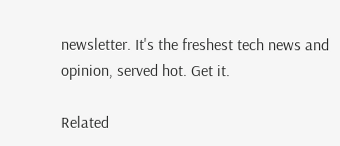newsletter. It's the freshest tech news and opinion, served hot. Get it.

Related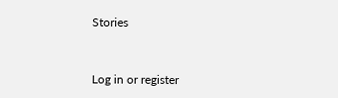Stories


Log in or register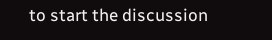to start the discussion